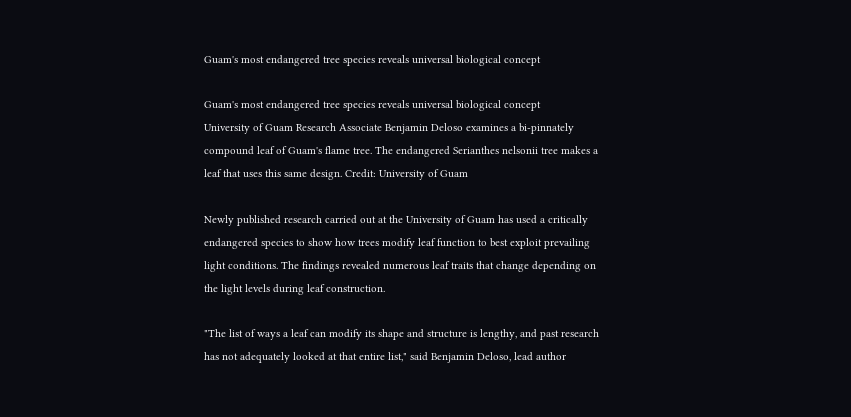Guam's most endangered tree species reveals universal biological concept

Guam's most endangered tree species reveals universal biological concept
University of Guam Research Associate Benjamin Deloso examines a bi-pinnately compound leaf of Guam's flame tree. The endangered Serianthes nelsonii tree makes a leaf that uses this same design. Credit: University of Guam

Newly published research carried out at the University of Guam has used a critically endangered species to show how trees modify leaf function to best exploit prevailing light conditions. The findings revealed numerous leaf traits that change depending on the light levels during leaf construction.

"The list of ways a leaf can modify its shape and structure is lengthy, and past research has not adequately looked at that entire list," said Benjamin Deloso, lead author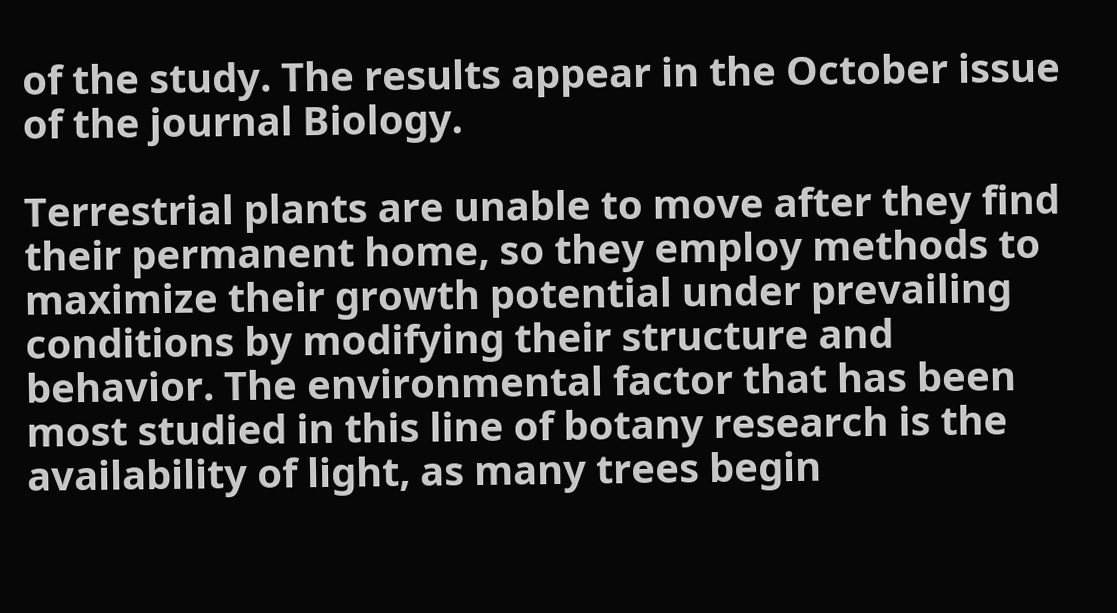of the study. The results appear in the October issue of the journal Biology.

Terrestrial plants are unable to move after they find their permanent home, so they employ methods to maximize their growth potential under prevailing conditions by modifying their structure and behavior. The environmental factor that has been most studied in this line of botany research is the availability of light, as many trees begin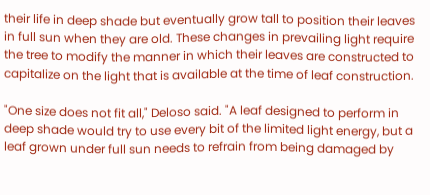their life in deep shade but eventually grow tall to position their leaves in full sun when they are old. These changes in prevailing light require the tree to modify the manner in which their leaves are constructed to capitalize on the light that is available at the time of leaf construction.

"One size does not fit all," Deloso said. "A leaf designed to perform in deep shade would try to use every bit of the limited light energy, but a leaf grown under full sun needs to refrain from being damaged by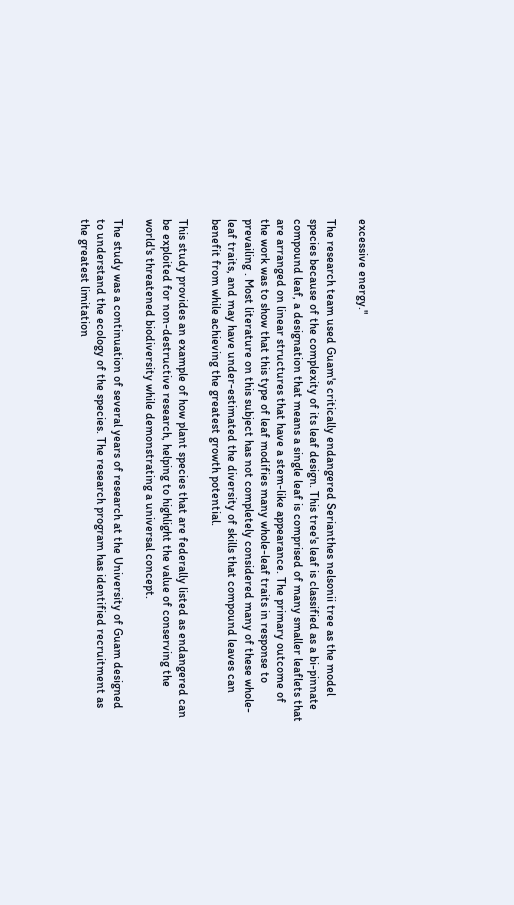excessive energy."

The research team used Guam's critically endangered Serianthes nelsonii tree as the model species because of the complexity of its leaf design. This tree's leaf is classified as a bi-pinnate compound leaf, a designation that means a single leaf is comprised of many smaller leaflets that are arranged on linear structures that have a stem-like appearance. The primary outcome of the work was to show that this type of leaf modifies many whole-leaf traits in response to prevailing . Most literature on this subject has not completely considered many of these whole-leaf traits, and may have under-estimated the diversity of skills that compound leaves can benefit from while achieving the greatest growth potential.

This study provides an example of how plant species that are federally listed as endangered can be exploited for non-destructive research, helping to highlight the value of conserving the world's threatened biodiversity while demonstrating a universal concept.

The study was a continuation of several years of research at the University of Guam designed to understand the ecology of the species. The research program has identified recruitment as the greatest limitation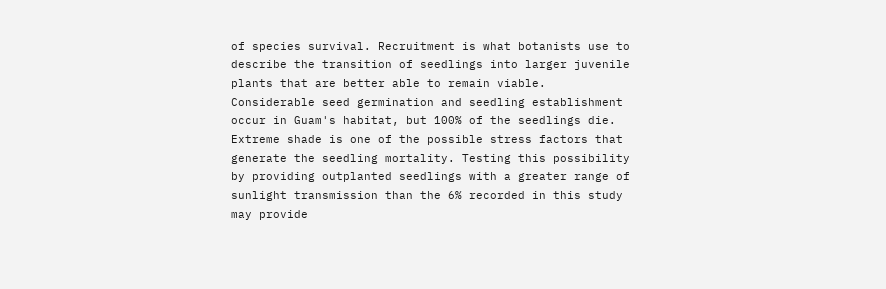of species survival. Recruitment is what botanists use to describe the transition of seedlings into larger juvenile plants that are better able to remain viable. Considerable seed germination and seedling establishment occur in Guam's habitat, but 100% of the seedlings die. Extreme shade is one of the possible stress factors that generate the seedling mortality. Testing this possibility by providing outplanted seedlings with a greater range of sunlight transmission than the 6% recorded in this study may provide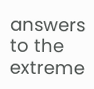answers to the extreme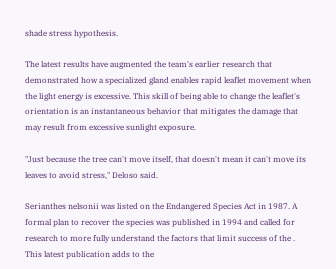shade stress hypothesis.

The latest results have augmented the team's earlier research that demonstrated how a specialized gland enables rapid leaflet movement when the light energy is excessive. This skill of being able to change the leaflet's orientation is an instantaneous behavior that mitigates the damage that may result from excessive sunlight exposure.

"Just because the tree can't move itself, that doesn't mean it can't move its leaves to avoid stress," Deloso said.

Serianthes nelsonii was listed on the Endangered Species Act in 1987. A formal plan to recover the species was published in 1994 and called for research to more fully understand the factors that limit success of the . This latest publication adds to the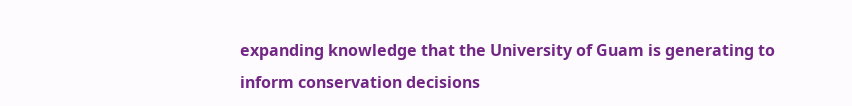expanding knowledge that the University of Guam is generating to inform conservation decisions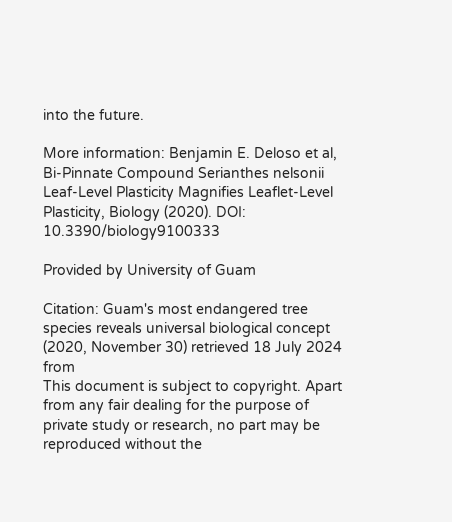into the future.

More information: Benjamin E. Deloso et al, Bi-Pinnate Compound Serianthes nelsonii Leaf-Level Plasticity Magnifies Leaflet-Level Plasticity, Biology (2020). DOI: 10.3390/biology9100333

Provided by University of Guam

Citation: Guam's most endangered tree species reveals universal biological concept (2020, November 30) retrieved 18 July 2024 from
This document is subject to copyright. Apart from any fair dealing for the purpose of private study or research, no part may be reproduced without the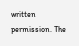written permission. The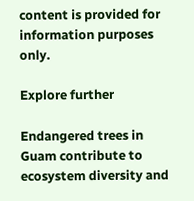content is provided for information purposes only.

Explore further

Endangered trees in Guam contribute to ecosystem diversity and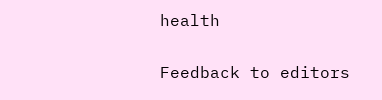health


Feedback to editors